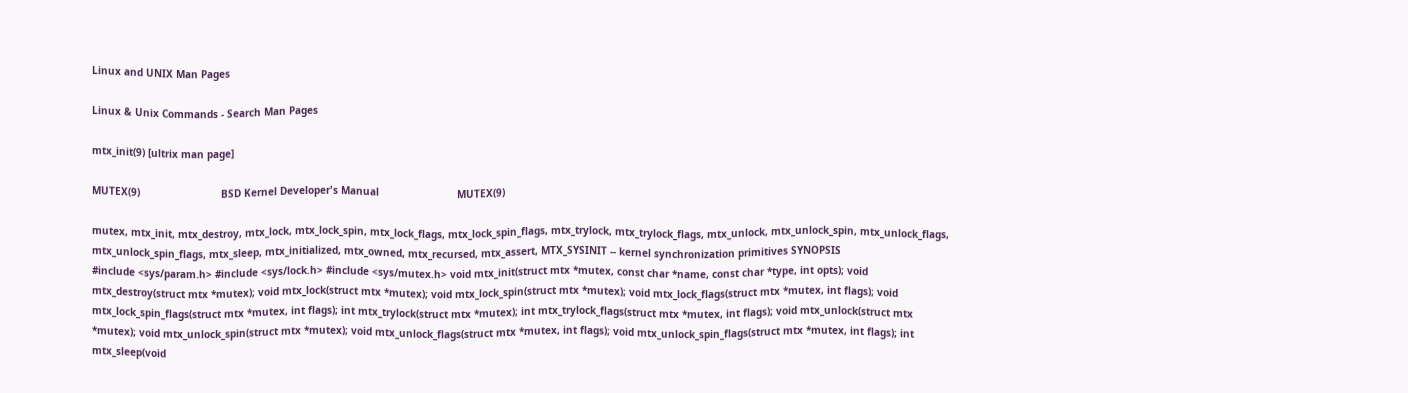Linux and UNIX Man Pages

Linux & Unix Commands - Search Man Pages

mtx_init(9) [ultrix man page]

MUTEX(9)                           BSD Kernel Developer's Manual                          MUTEX(9)

mutex, mtx_init, mtx_destroy, mtx_lock, mtx_lock_spin, mtx_lock_flags, mtx_lock_spin_flags, mtx_trylock, mtx_trylock_flags, mtx_unlock, mtx_unlock_spin, mtx_unlock_flags, mtx_unlock_spin_flags, mtx_sleep, mtx_initialized, mtx_owned, mtx_recursed, mtx_assert, MTX_SYSINIT -- kernel synchronization primitives SYNOPSIS
#include <sys/param.h> #include <sys/lock.h> #include <sys/mutex.h> void mtx_init(struct mtx *mutex, const char *name, const char *type, int opts); void mtx_destroy(struct mtx *mutex); void mtx_lock(struct mtx *mutex); void mtx_lock_spin(struct mtx *mutex); void mtx_lock_flags(struct mtx *mutex, int flags); void mtx_lock_spin_flags(struct mtx *mutex, int flags); int mtx_trylock(struct mtx *mutex); int mtx_trylock_flags(struct mtx *mutex, int flags); void mtx_unlock(struct mtx *mutex); void mtx_unlock_spin(struct mtx *mutex); void mtx_unlock_flags(struct mtx *mutex, int flags); void mtx_unlock_spin_flags(struct mtx *mutex, int flags); int mtx_sleep(void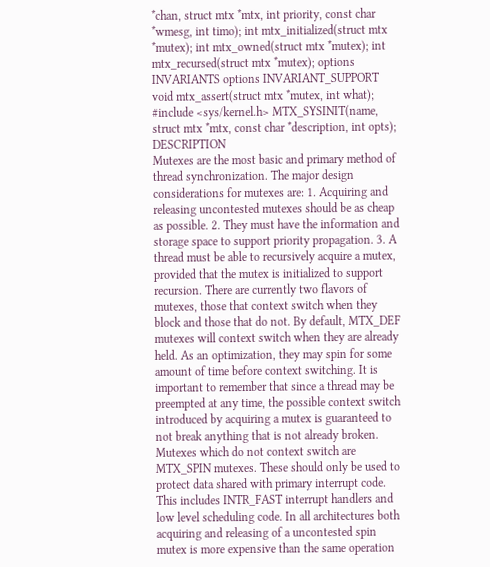*chan, struct mtx *mtx, int priority, const char *wmesg, int timo); int mtx_initialized(struct mtx *mutex); int mtx_owned(struct mtx *mutex); int mtx_recursed(struct mtx *mutex); options INVARIANTS options INVARIANT_SUPPORT void mtx_assert(struct mtx *mutex, int what); #include <sys/kernel.h> MTX_SYSINIT(name, struct mtx *mtx, const char *description, int opts); DESCRIPTION
Mutexes are the most basic and primary method of thread synchronization. The major design considerations for mutexes are: 1. Acquiring and releasing uncontested mutexes should be as cheap as possible. 2. They must have the information and storage space to support priority propagation. 3. A thread must be able to recursively acquire a mutex, provided that the mutex is initialized to support recursion. There are currently two flavors of mutexes, those that context switch when they block and those that do not. By default, MTX_DEF mutexes will context switch when they are already held. As an optimization, they may spin for some amount of time before context switching. It is important to remember that since a thread may be preempted at any time, the possible context switch introduced by acquiring a mutex is guaranteed to not break anything that is not already broken. Mutexes which do not context switch are MTX_SPIN mutexes. These should only be used to protect data shared with primary interrupt code. This includes INTR_FAST interrupt handlers and low level scheduling code. In all architectures both acquiring and releasing of a uncontested spin mutex is more expensive than the same operation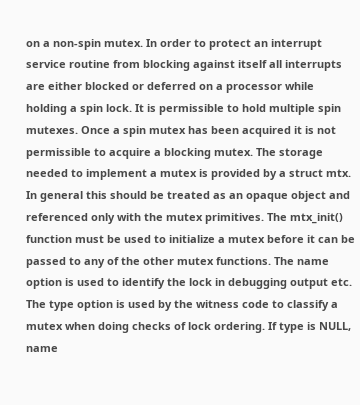on a non-spin mutex. In order to protect an interrupt service routine from blocking against itself all interrupts are either blocked or deferred on a processor while holding a spin lock. It is permissible to hold multiple spin mutexes. Once a spin mutex has been acquired it is not permissible to acquire a blocking mutex. The storage needed to implement a mutex is provided by a struct mtx. In general this should be treated as an opaque object and referenced only with the mutex primitives. The mtx_init() function must be used to initialize a mutex before it can be passed to any of the other mutex functions. The name option is used to identify the lock in debugging output etc. The type option is used by the witness code to classify a mutex when doing checks of lock ordering. If type is NULL, name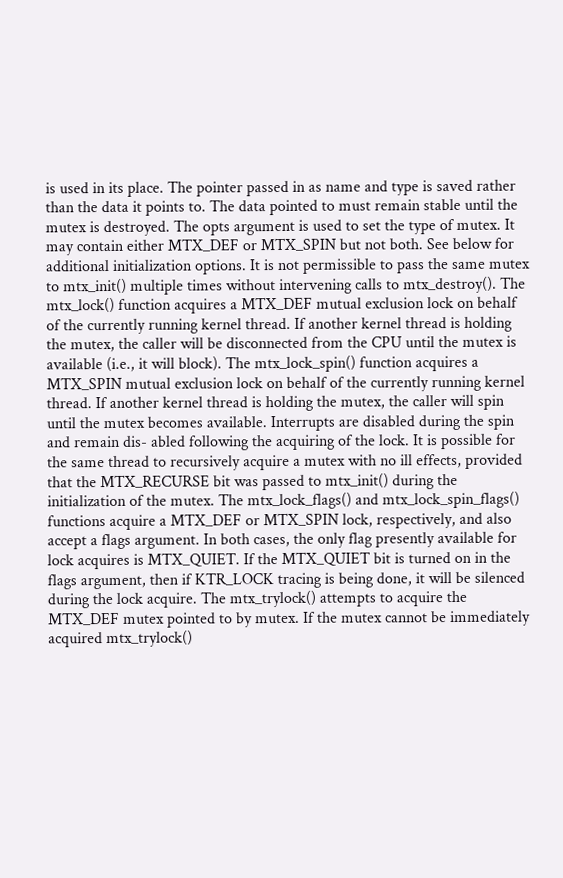is used in its place. The pointer passed in as name and type is saved rather than the data it points to. The data pointed to must remain stable until the mutex is destroyed. The opts argument is used to set the type of mutex. It may contain either MTX_DEF or MTX_SPIN but not both. See below for additional initialization options. It is not permissible to pass the same mutex to mtx_init() multiple times without intervening calls to mtx_destroy(). The mtx_lock() function acquires a MTX_DEF mutual exclusion lock on behalf of the currently running kernel thread. If another kernel thread is holding the mutex, the caller will be disconnected from the CPU until the mutex is available (i.e., it will block). The mtx_lock_spin() function acquires a MTX_SPIN mutual exclusion lock on behalf of the currently running kernel thread. If another kernel thread is holding the mutex, the caller will spin until the mutex becomes available. Interrupts are disabled during the spin and remain dis- abled following the acquiring of the lock. It is possible for the same thread to recursively acquire a mutex with no ill effects, provided that the MTX_RECURSE bit was passed to mtx_init() during the initialization of the mutex. The mtx_lock_flags() and mtx_lock_spin_flags() functions acquire a MTX_DEF or MTX_SPIN lock, respectively, and also accept a flags argument. In both cases, the only flag presently available for lock acquires is MTX_QUIET. If the MTX_QUIET bit is turned on in the flags argument, then if KTR_LOCK tracing is being done, it will be silenced during the lock acquire. The mtx_trylock() attempts to acquire the MTX_DEF mutex pointed to by mutex. If the mutex cannot be immediately acquired mtx_trylock()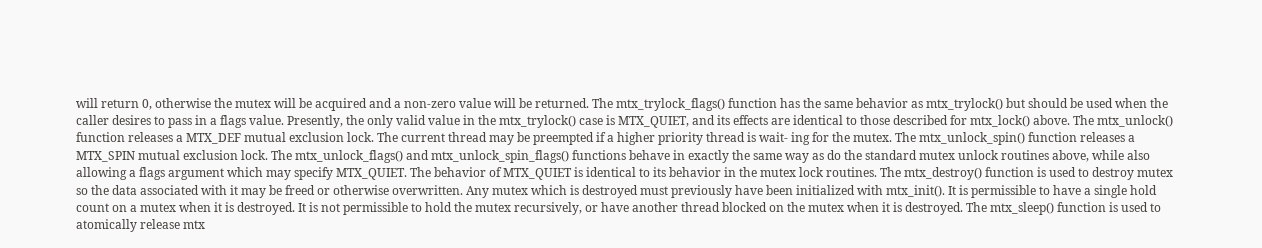will return 0, otherwise the mutex will be acquired and a non-zero value will be returned. The mtx_trylock_flags() function has the same behavior as mtx_trylock() but should be used when the caller desires to pass in a flags value. Presently, the only valid value in the mtx_trylock() case is MTX_QUIET, and its effects are identical to those described for mtx_lock() above. The mtx_unlock() function releases a MTX_DEF mutual exclusion lock. The current thread may be preempted if a higher priority thread is wait- ing for the mutex. The mtx_unlock_spin() function releases a MTX_SPIN mutual exclusion lock. The mtx_unlock_flags() and mtx_unlock_spin_flags() functions behave in exactly the same way as do the standard mutex unlock routines above, while also allowing a flags argument which may specify MTX_QUIET. The behavior of MTX_QUIET is identical to its behavior in the mutex lock routines. The mtx_destroy() function is used to destroy mutex so the data associated with it may be freed or otherwise overwritten. Any mutex which is destroyed must previously have been initialized with mtx_init(). It is permissible to have a single hold count on a mutex when it is destroyed. It is not permissible to hold the mutex recursively, or have another thread blocked on the mutex when it is destroyed. The mtx_sleep() function is used to atomically release mtx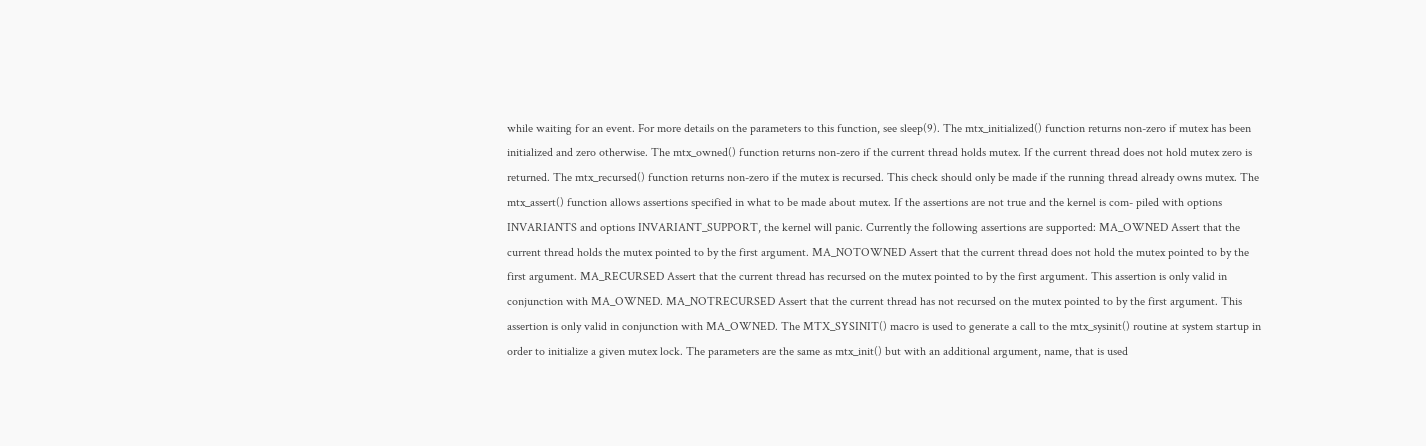while waiting for an event. For more details on the parameters to this function, see sleep(9). The mtx_initialized() function returns non-zero if mutex has been initialized and zero otherwise. The mtx_owned() function returns non-zero if the current thread holds mutex. If the current thread does not hold mutex zero is returned. The mtx_recursed() function returns non-zero if the mutex is recursed. This check should only be made if the running thread already owns mutex. The mtx_assert() function allows assertions specified in what to be made about mutex. If the assertions are not true and the kernel is com- piled with options INVARIANTS and options INVARIANT_SUPPORT, the kernel will panic. Currently the following assertions are supported: MA_OWNED Assert that the current thread holds the mutex pointed to by the first argument. MA_NOTOWNED Assert that the current thread does not hold the mutex pointed to by the first argument. MA_RECURSED Assert that the current thread has recursed on the mutex pointed to by the first argument. This assertion is only valid in conjunction with MA_OWNED. MA_NOTRECURSED Assert that the current thread has not recursed on the mutex pointed to by the first argument. This assertion is only valid in conjunction with MA_OWNED. The MTX_SYSINIT() macro is used to generate a call to the mtx_sysinit() routine at system startup in order to initialize a given mutex lock. The parameters are the same as mtx_init() but with an additional argument, name, that is used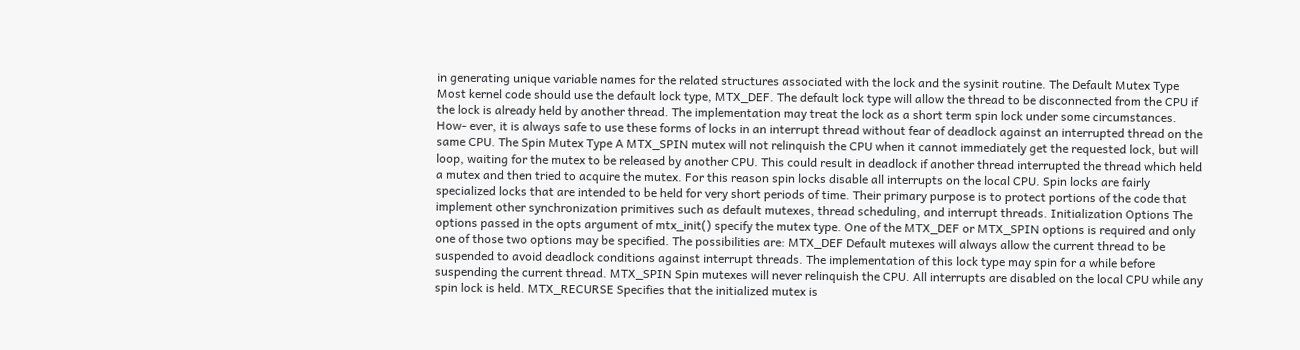in generating unique variable names for the related structures associated with the lock and the sysinit routine. The Default Mutex Type Most kernel code should use the default lock type, MTX_DEF. The default lock type will allow the thread to be disconnected from the CPU if the lock is already held by another thread. The implementation may treat the lock as a short term spin lock under some circumstances. How- ever, it is always safe to use these forms of locks in an interrupt thread without fear of deadlock against an interrupted thread on the same CPU. The Spin Mutex Type A MTX_SPIN mutex will not relinquish the CPU when it cannot immediately get the requested lock, but will loop, waiting for the mutex to be released by another CPU. This could result in deadlock if another thread interrupted the thread which held a mutex and then tried to acquire the mutex. For this reason spin locks disable all interrupts on the local CPU. Spin locks are fairly specialized locks that are intended to be held for very short periods of time. Their primary purpose is to protect portions of the code that implement other synchronization primitives such as default mutexes, thread scheduling, and interrupt threads. Initialization Options The options passed in the opts argument of mtx_init() specify the mutex type. One of the MTX_DEF or MTX_SPIN options is required and only one of those two options may be specified. The possibilities are: MTX_DEF Default mutexes will always allow the current thread to be suspended to avoid deadlock conditions against interrupt threads. The implementation of this lock type may spin for a while before suspending the current thread. MTX_SPIN Spin mutexes will never relinquish the CPU. All interrupts are disabled on the local CPU while any spin lock is held. MTX_RECURSE Specifies that the initialized mutex is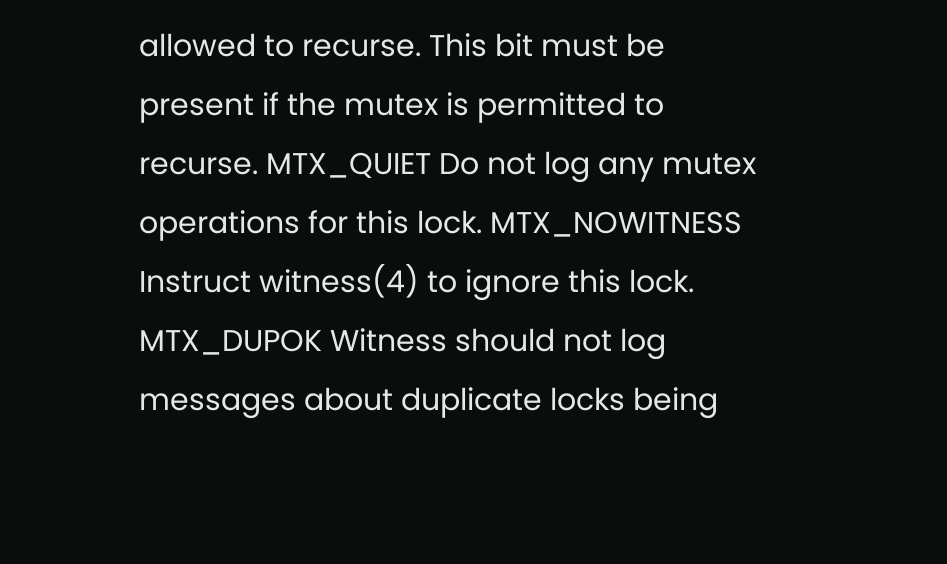allowed to recurse. This bit must be present if the mutex is permitted to recurse. MTX_QUIET Do not log any mutex operations for this lock. MTX_NOWITNESS Instruct witness(4) to ignore this lock. MTX_DUPOK Witness should not log messages about duplicate locks being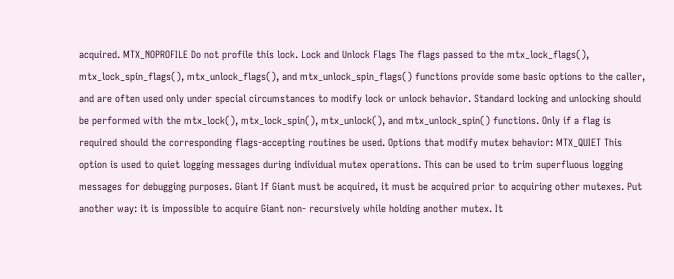acquired. MTX_NOPROFILE Do not profile this lock. Lock and Unlock Flags The flags passed to the mtx_lock_flags(), mtx_lock_spin_flags(), mtx_unlock_flags(), and mtx_unlock_spin_flags() functions provide some basic options to the caller, and are often used only under special circumstances to modify lock or unlock behavior. Standard locking and unlocking should be performed with the mtx_lock(), mtx_lock_spin(), mtx_unlock(), and mtx_unlock_spin() functions. Only if a flag is required should the corresponding flags-accepting routines be used. Options that modify mutex behavior: MTX_QUIET This option is used to quiet logging messages during individual mutex operations. This can be used to trim superfluous logging messages for debugging purposes. Giant If Giant must be acquired, it must be acquired prior to acquiring other mutexes. Put another way: it is impossible to acquire Giant non- recursively while holding another mutex. It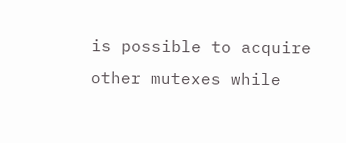is possible to acquire other mutexes while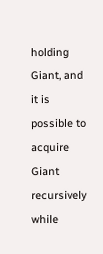holding Giant, and it is possible to acquire Giant recursively while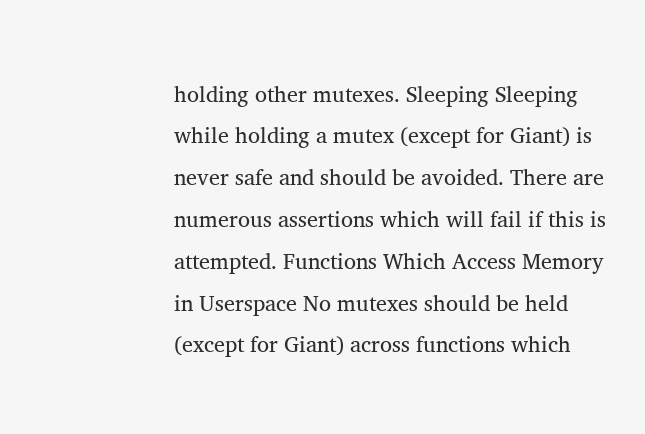holding other mutexes. Sleeping Sleeping while holding a mutex (except for Giant) is never safe and should be avoided. There are numerous assertions which will fail if this is attempted. Functions Which Access Memory in Userspace No mutexes should be held (except for Giant) across functions which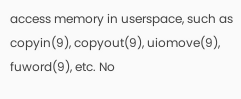access memory in userspace, such as copyin(9), copyout(9), uiomove(9), fuword(9), etc. No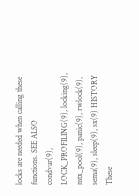locks are needed when calling these functions. SEE ALSO
condvar(9), LOCK_PROFILING(9), locking(9), mtx_pool(9), panic(9), rwlock(9), sema(9), sleep(9), sx(9) HISTORY
These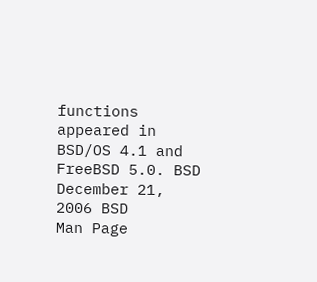functions appeared in BSD/OS 4.1 and FreeBSD 5.0. BSD
December 21, 2006 BSD
Man Page